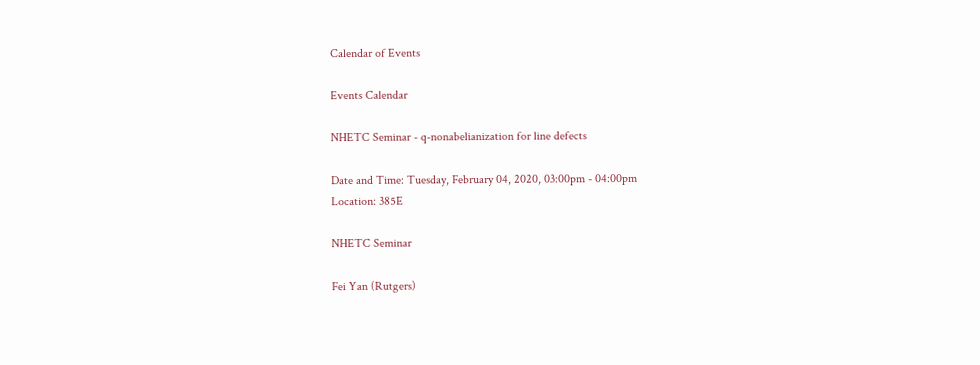Calendar of Events

Events Calendar

NHETC Seminar - q-nonabelianization for line defects

Date and Time: Tuesday, February 04, 2020, 03:00pm - 04:00pm
Location: 385E

NHETC Seminar

Fei Yan (Rutgers)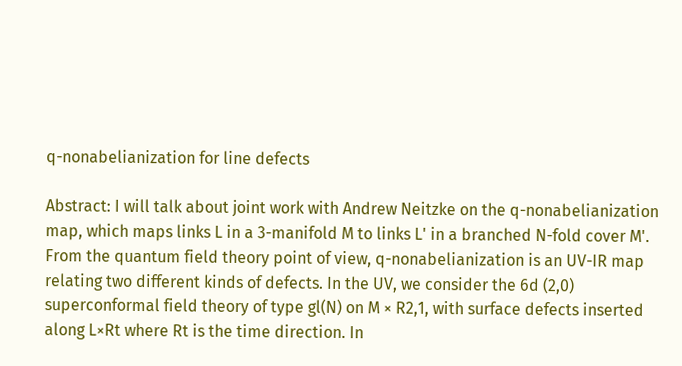q-nonabelianization for line defects

Abstract: I will talk about joint work with Andrew Neitzke on the q-nonabelianization map, which maps links L in a 3-manifold M to links L' in a branched N-fold cover M'. From the quantum field theory point of view, q-nonabelianization is an UV-IR map relating two different kinds of defects. In the UV, we consider the 6d (2,0) superconformal field theory of type gl(N) on M × R2,1, with surface defects inserted along L×Rt where Rt is the time direction. In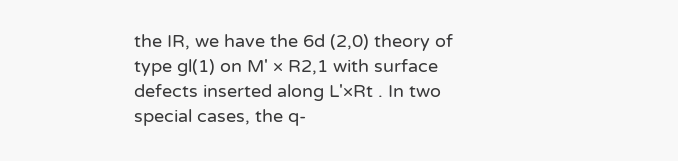the IR, we have the 6d (2,0) theory of type gl(1) on M' × R2,1 with surface defects inserted along L'×Rt . In two special cases, the q-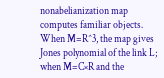nonabelianization map computes familiar objects. When M=R^3, the map gives Jones polynomial of the link L; when M=C×R and the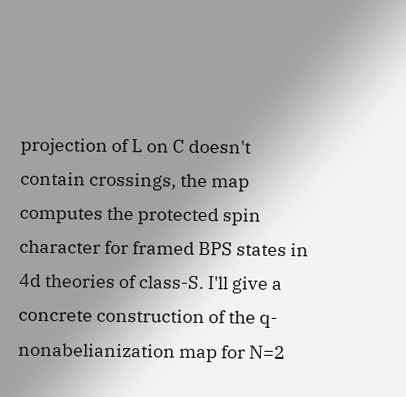projection of L on C doesn't contain crossings, the map computes the protected spin character for framed BPS states in 4d theories of class-S. I'll give a concrete construction of the q-nonabelianization map for N=2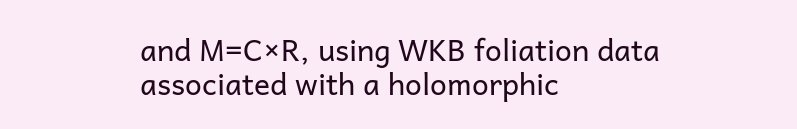and M=C×R, using WKB foliation data associated with a holomorphic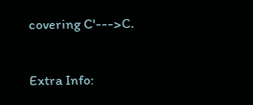covering C'--->C.

Extra Info: